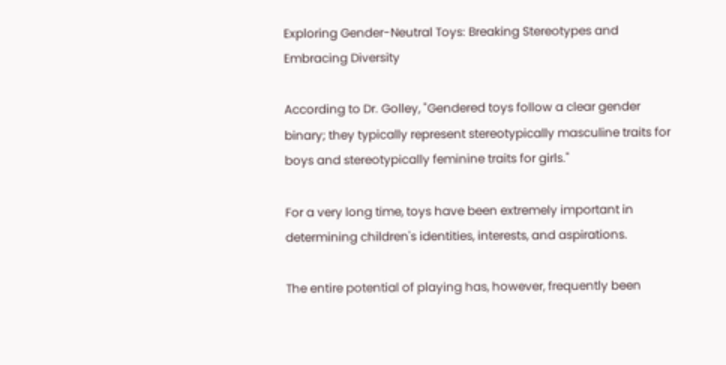Exploring Gender-Neutral Toys: Breaking Stereotypes and Embracing Diversity

According to Dr. Golley, "Gendered toys follow a clear gender binary; they typically represent stereotypically masculine traits for boys and stereotypically feminine traits for girls."

For a very long time, toys have been extremely important in determining children's identities, interests, and aspirations.

The entire potential of playing has, however, frequently been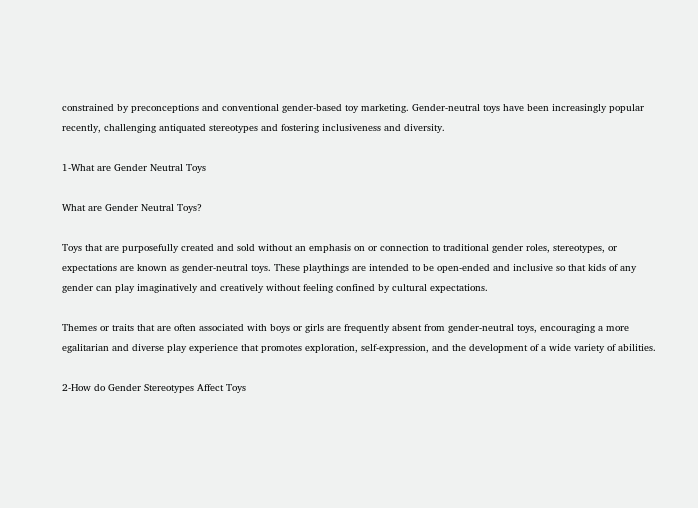constrained by preconceptions and conventional gender-based toy marketing. Gender-neutral toys have been increasingly popular recently, challenging antiquated stereotypes and fostering inclusiveness and diversity.

1-What are Gender Neutral Toys

What are Gender Neutral Toys?

Toys that are purposefully created and sold without an emphasis on or connection to traditional gender roles, stereotypes, or expectations are known as gender-neutral toys. These playthings are intended to be open-ended and inclusive so that kids of any gender can play imaginatively and creatively without feeling confined by cultural expectations.

Themes or traits that are often associated with boys or girls are frequently absent from gender-neutral toys, encouraging a more egalitarian and diverse play experience that promotes exploration, self-expression, and the development of a wide variety of abilities.

2-How do Gender Stereotypes Affect Toys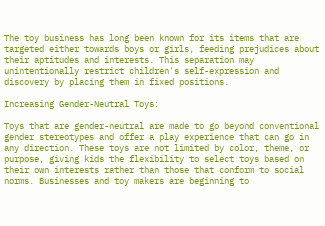The toy business has long been known for its items that are targeted either towards boys or girls, feeding prejudices about their aptitudes and interests. This separation may unintentionally restrict children's self-expression and discovery by placing them in fixed positions.

Increasing Gender-Neutral Toys:

Toys that are gender-neutral are made to go beyond conventional gender stereotypes and offer a play experience that can go in any direction. These toys are not limited by color, theme, or purpose, giving kids the flexibility to select toys based on their own interests rather than those that conform to social norms. Businesses and toy makers are beginning to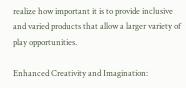realize how important it is to provide inclusive and varied products that allow a larger variety of play opportunities.

Enhanced Creativity and Imagination: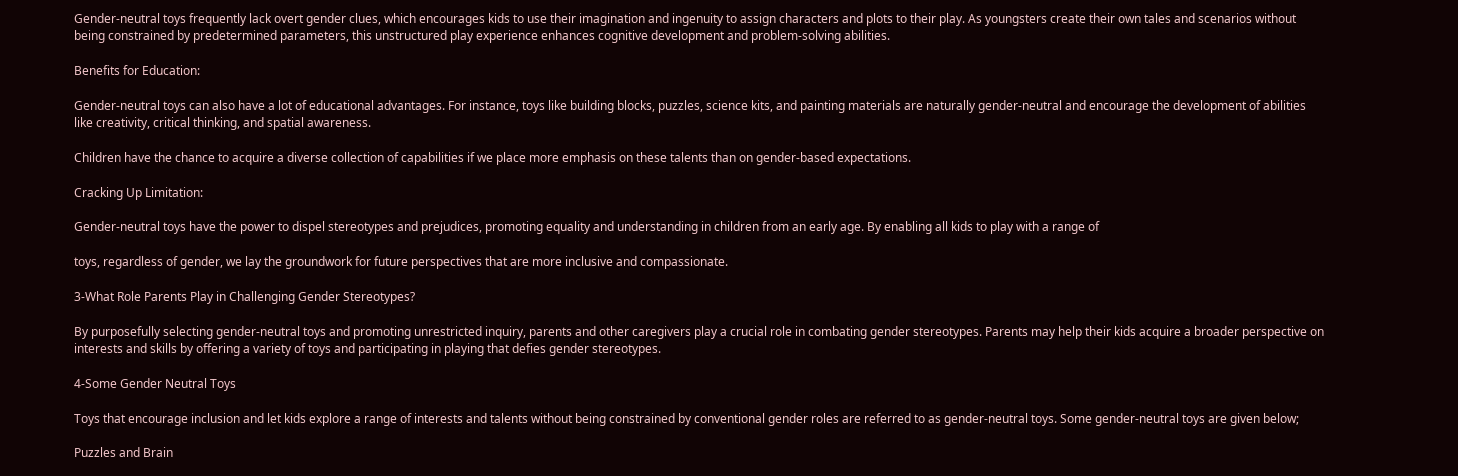Gender-neutral toys frequently lack overt gender clues, which encourages kids to use their imagination and ingenuity to assign characters and plots to their play. As youngsters create their own tales and scenarios without being constrained by predetermined parameters, this unstructured play experience enhances cognitive development and problem-solving abilities.

Benefits for Education:

Gender-neutral toys can also have a lot of educational advantages. For instance, toys like building blocks, puzzles, science kits, and painting materials are naturally gender-neutral and encourage the development of abilities like creativity, critical thinking, and spatial awareness.

Children have the chance to acquire a diverse collection of capabilities if we place more emphasis on these talents than on gender-based expectations.

Cracking Up Limitation:

Gender-neutral toys have the power to dispel stereotypes and prejudices, promoting equality and understanding in children from an early age. By enabling all kids to play with a range of

toys, regardless of gender, we lay the groundwork for future perspectives that are more inclusive and compassionate.

3-What Role Parents Play in Challenging Gender Stereotypes?

By purposefully selecting gender-neutral toys and promoting unrestricted inquiry, parents and other caregivers play a crucial role in combating gender stereotypes. Parents may help their kids acquire a broader perspective on interests and skills by offering a variety of toys and participating in playing that defies gender stereotypes.

4-Some Gender Neutral Toys

Toys that encourage inclusion and let kids explore a range of interests and talents without being constrained by conventional gender roles are referred to as gender-neutral toys. Some gender-neutral toys are given below;

Puzzles and Brain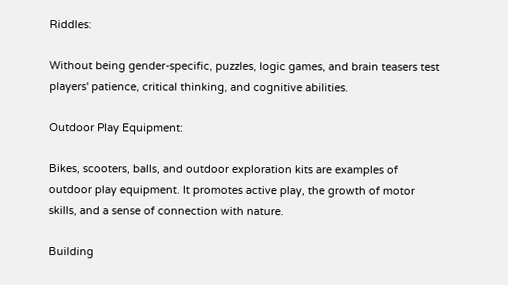Riddles:

Without being gender-specific, puzzles, logic games, and brain teasers test players' patience, critical thinking, and cognitive abilities.

Outdoor Play Equipment:

Bikes, scooters, balls, and outdoor exploration kits are examples of outdoor play equipment. It promotes active play, the growth of motor skills, and a sense of connection with nature.

Building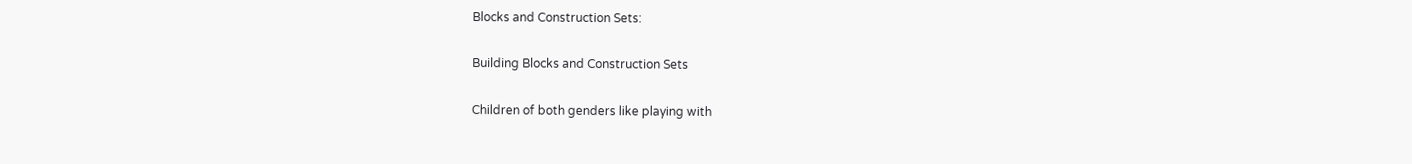Blocks and Construction Sets:

Building Blocks and Construction Sets

Children of both genders like playing with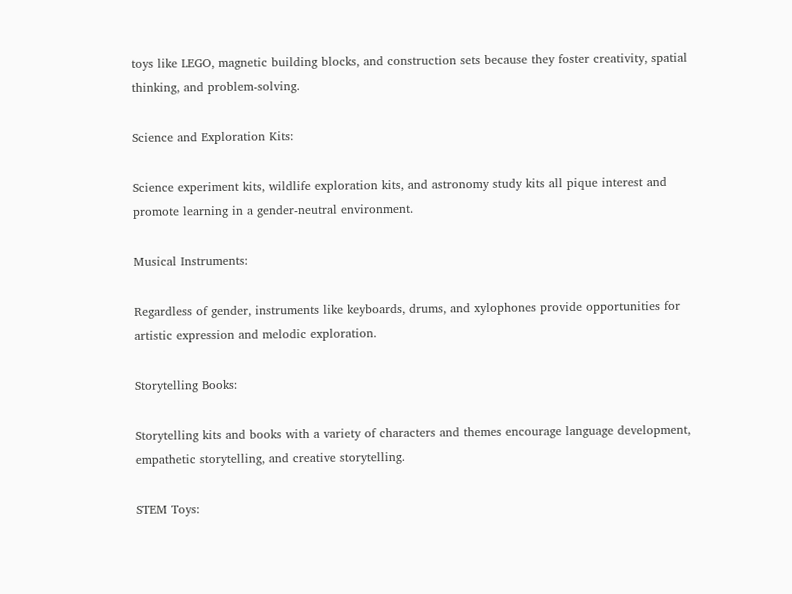toys like LEGO, magnetic building blocks, and construction sets because they foster creativity, spatial thinking, and problem-solving.

Science and Exploration Kits:

Science experiment kits, wildlife exploration kits, and astronomy study kits all pique interest and promote learning in a gender-neutral environment.

Musical Instruments:

Regardless of gender, instruments like keyboards, drums, and xylophones provide opportunities for artistic expression and melodic exploration.

Storytelling Books:

Storytelling kits and books with a variety of characters and themes encourage language development, empathetic storytelling, and creative storytelling.

STEM Toys: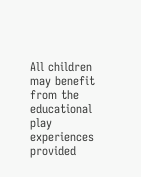All children may benefit from the educational play experiences provided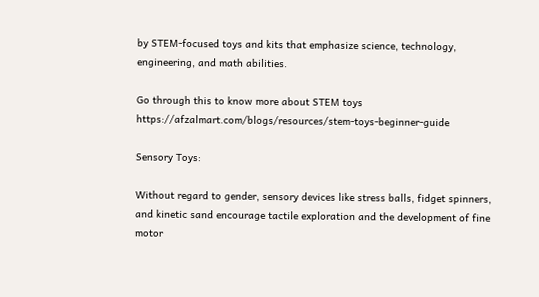by STEM-focused toys and kits that emphasize science, technology, engineering, and math abilities.

Go through this to know more about STEM toys https://afzalmart.com/blogs/resources/stem-toys-beginner-guide

Sensory Toys:

Without regard to gender, sensory devices like stress balls, fidget spinners, and kinetic sand encourage tactile exploration and the development of fine motor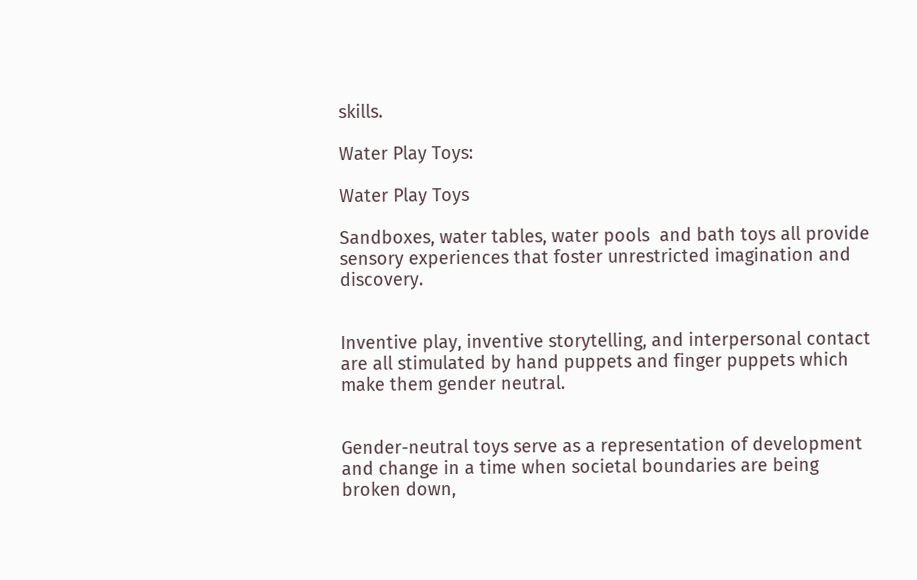skills.

Water Play Toys:

Water Play Toys

Sandboxes, water tables, water pools  and bath toys all provide sensory experiences that foster unrestricted imagination and discovery.


Inventive play, inventive storytelling, and interpersonal contact are all stimulated by hand puppets and finger puppets which make them gender neutral.


Gender-neutral toys serve as a representation of development and change in a time when societal boundaries are being broken down,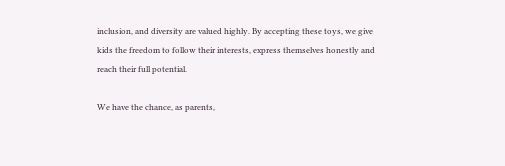inclusion, and diversity are valued highly. By accepting these toys, we give kids the freedom to follow their interests, express themselves honestly and reach their full potential.

We have the chance, as parents,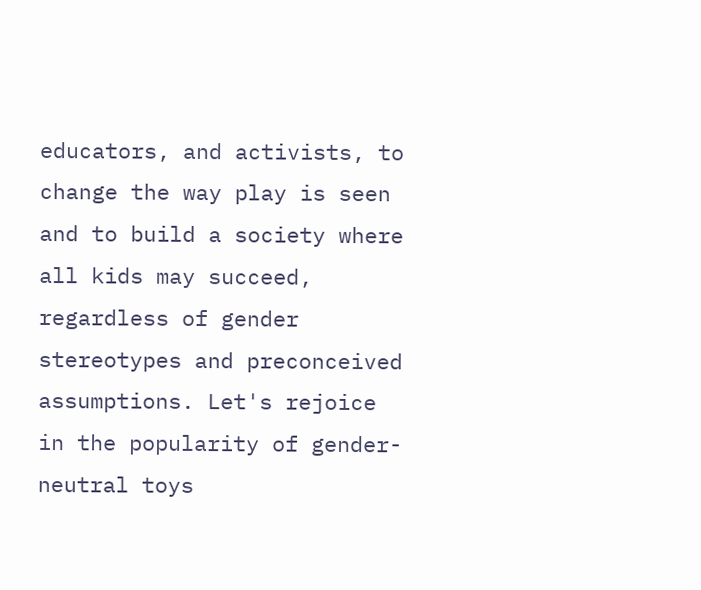educators, and activists, to change the way play is seen and to build a society where all kids may succeed, regardless of gender stereotypes and preconceived assumptions. Let's rejoice in the popularity of gender-neutral toys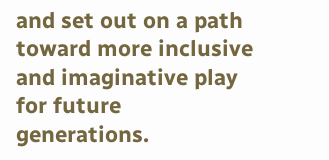and set out on a path toward more inclusive and imaginative play for future generations.